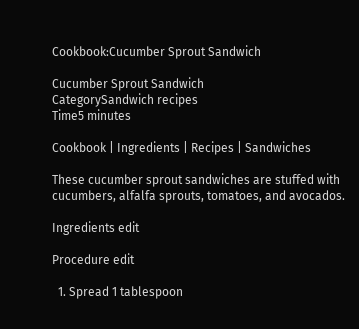Cookbook:Cucumber Sprout Sandwich

Cucumber Sprout Sandwich
CategorySandwich recipes
Time5 minutes

Cookbook | Ingredients | Recipes | Sandwiches

These cucumber sprout sandwiches are stuffed with cucumbers, alfalfa sprouts, tomatoes, and avocados.

Ingredients edit

Procedure edit

  1. Spread 1 tablespoon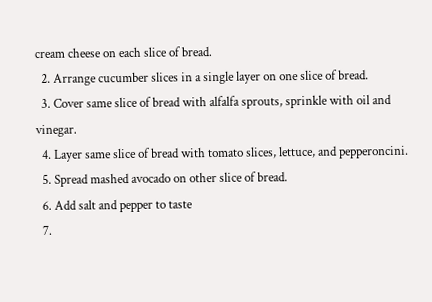cream cheese on each slice of bread.
  2. Arrange cucumber slices in a single layer on one slice of bread.
  3. Cover same slice of bread with alfalfa sprouts, sprinkle with oil and vinegar.
  4. Layer same slice of bread with tomato slices, lettuce, and pepperoncini.
  5. Spread mashed avocado on other slice of bread.
  6. Add salt and pepper to taste
  7.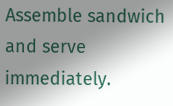Assemble sandwich and serve immediately.